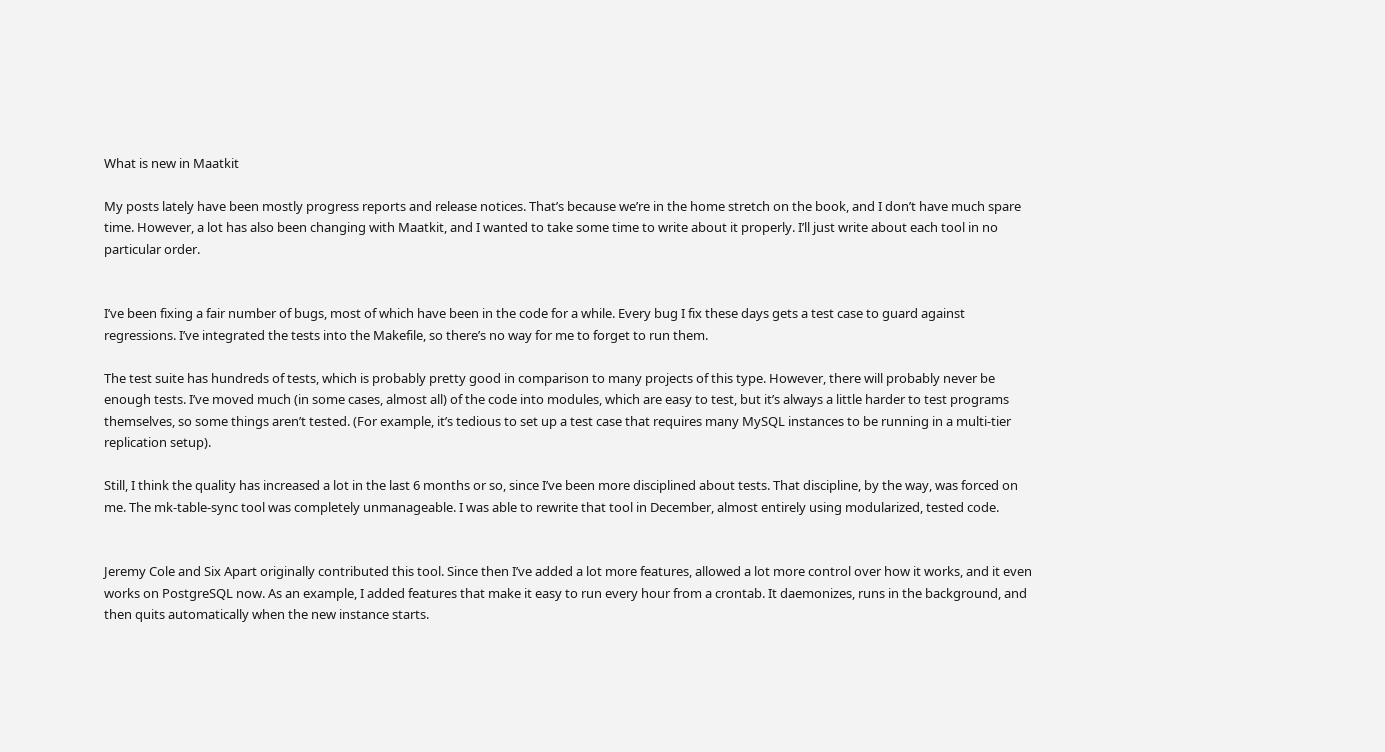What is new in Maatkit

My posts lately have been mostly progress reports and release notices. That’s because we’re in the home stretch on the book, and I don’t have much spare time. However, a lot has also been changing with Maatkit, and I wanted to take some time to write about it properly. I’ll just write about each tool in no particular order.


I’ve been fixing a fair number of bugs, most of which have been in the code for a while. Every bug I fix these days gets a test case to guard against regressions. I’ve integrated the tests into the Makefile, so there’s no way for me to forget to run them.

The test suite has hundreds of tests, which is probably pretty good in comparison to many projects of this type. However, there will probably never be enough tests. I’ve moved much (in some cases, almost all) of the code into modules, which are easy to test, but it’s always a little harder to test programs themselves, so some things aren’t tested. (For example, it’s tedious to set up a test case that requires many MySQL instances to be running in a multi-tier replication setup).

Still, I think the quality has increased a lot in the last 6 months or so, since I’ve been more disciplined about tests. That discipline, by the way, was forced on me. The mk-table-sync tool was completely unmanageable. I was able to rewrite that tool in December, almost entirely using modularized, tested code.


Jeremy Cole and Six Apart originally contributed this tool. Since then I’ve added a lot more features, allowed a lot more control over how it works, and it even works on PostgreSQL now. As an example, I added features that make it easy to run every hour from a crontab. It daemonizes, runs in the background, and then quits automatically when the new instance starts.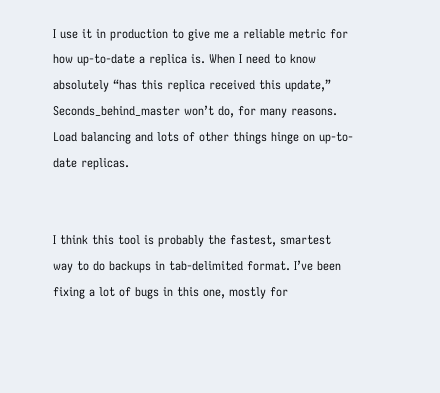I use it in production to give me a reliable metric for how up-to-date a replica is. When I need to know absolutely “has this replica received this update,” Seconds_behind_master won’t do, for many reasons. Load balancing and lots of other things hinge on up-to-date replicas.


I think this tool is probably the fastest, smartest way to do backups in tab-delimited format. I’ve been fixing a lot of bugs in this one, mostly for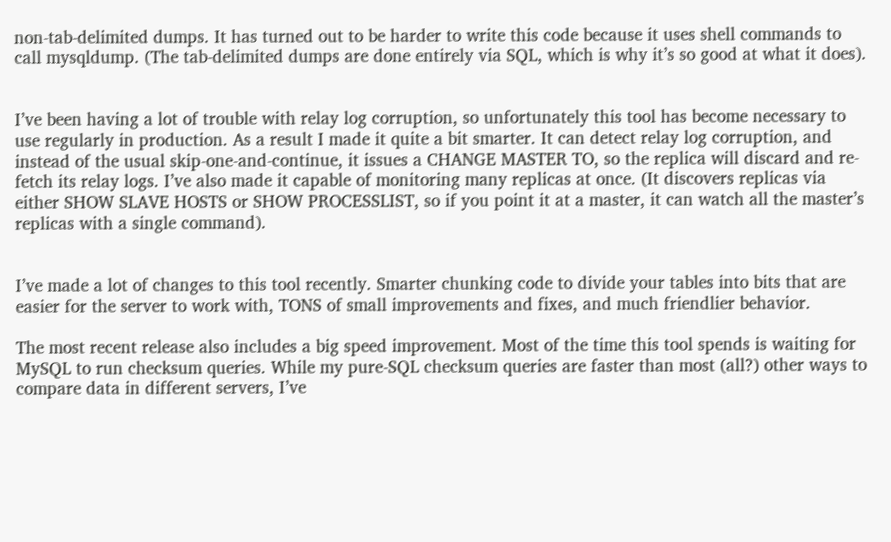non-tab-delimited dumps. It has turned out to be harder to write this code because it uses shell commands to call mysqldump. (The tab-delimited dumps are done entirely via SQL, which is why it’s so good at what it does).


I’ve been having a lot of trouble with relay log corruption, so unfortunately this tool has become necessary to use regularly in production. As a result I made it quite a bit smarter. It can detect relay log corruption, and instead of the usual skip-one-and-continue, it issues a CHANGE MASTER TO, so the replica will discard and re-fetch its relay logs. I’ve also made it capable of monitoring many replicas at once. (It discovers replicas via either SHOW SLAVE HOSTS or SHOW PROCESSLIST, so if you point it at a master, it can watch all the master’s replicas with a single command).


I’ve made a lot of changes to this tool recently. Smarter chunking code to divide your tables into bits that are easier for the server to work with, TONS of small improvements and fixes, and much friendlier behavior.

The most recent release also includes a big speed improvement. Most of the time this tool spends is waiting for MySQL to run checksum queries. While my pure-SQL checksum queries are faster than most (all?) other ways to compare data in different servers, I’ve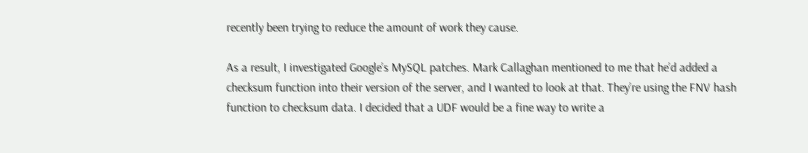recently been trying to reduce the amount of work they cause.

As a result, I investigated Google’s MySQL patches. Mark Callaghan mentioned to me that he’d added a checksum function into their version of the server, and I wanted to look at that. They’re using the FNV hash function to checksum data. I decided that a UDF would be a fine way to write a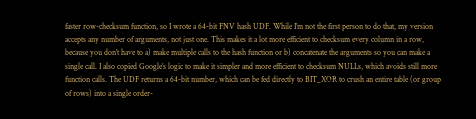faster row-checksum function, so I wrote a 64-bit FNV hash UDF. While I’m not the first person to do that, my version accepts any number of arguments, not just one. This makes it a lot more efficient to checksum every column in a row, because you don’t have to a) make multiple calls to the hash function or b) concatenate the arguments so you can make a single call. I also copied Google’s logic to make it simpler and more efficient to checksum NULLs, which avoids still more function calls. The UDF returns a 64-bit number, which can be fed directly to BIT_XOR to crush an entire table (or group of rows) into a single order-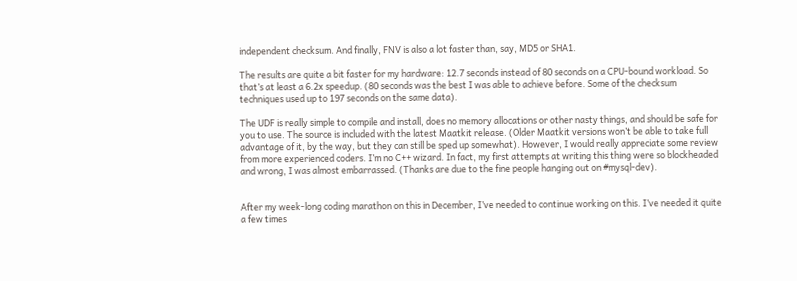independent checksum. And finally, FNV is also a lot faster than, say, MD5 or SHA1.

The results are quite a bit faster for my hardware: 12.7 seconds instead of 80 seconds on a CPU-bound workload. So that’s at least a 6.2x speedup. (80 seconds was the best I was able to achieve before. Some of the checksum techniques used up to 197 seconds on the same data).

The UDF is really simple to compile and install, does no memory allocations or other nasty things, and should be safe for you to use. The source is included with the latest Maatkit release. (Older Maatkit versions won’t be able to take full advantage of it, by the way, but they can still be sped up somewhat). However, I would really appreciate some review from more experienced coders. I’m no C++ wizard. In fact, my first attempts at writing this thing were so blockheaded and wrong, I was almost embarrassed. (Thanks are due to the fine people hanging out on #mysql-dev).


After my week-long coding marathon on this in December, I’ve needed to continue working on this. I’ve needed it quite a few times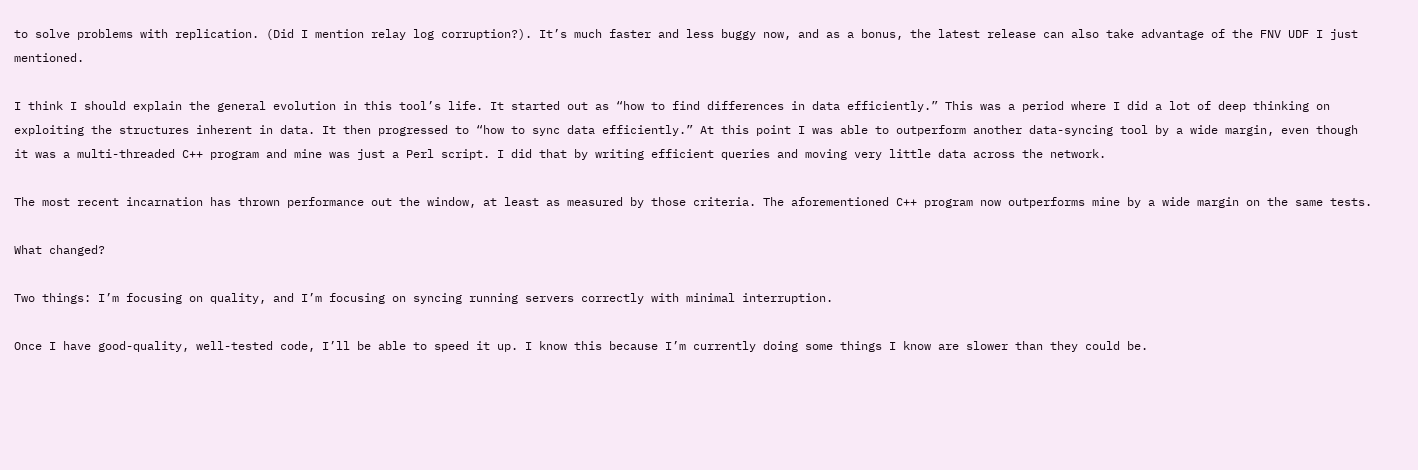to solve problems with replication. (Did I mention relay log corruption?). It’s much faster and less buggy now, and as a bonus, the latest release can also take advantage of the FNV UDF I just mentioned.

I think I should explain the general evolution in this tool’s life. It started out as “how to find differences in data efficiently.” This was a period where I did a lot of deep thinking on exploiting the structures inherent in data. It then progressed to “how to sync data efficiently.” At this point I was able to outperform another data-syncing tool by a wide margin, even though it was a multi-threaded C++ program and mine was just a Perl script. I did that by writing efficient queries and moving very little data across the network.

The most recent incarnation has thrown performance out the window, at least as measured by those criteria. The aforementioned C++ program now outperforms mine by a wide margin on the same tests.

What changed?

Two things: I’m focusing on quality, and I’m focusing on syncing running servers correctly with minimal interruption.

Once I have good-quality, well-tested code, I’ll be able to speed it up. I know this because I’m currently doing some things I know are slower than they could be.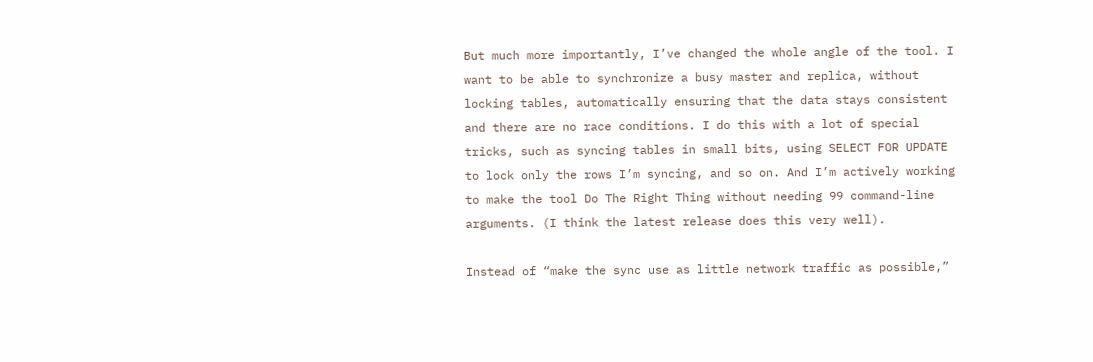But much more importantly, I’ve changed the whole angle of the tool. I want to be able to synchronize a busy master and replica, without locking tables, automatically ensuring that the data stays consistent and there are no race conditions. I do this with a lot of special tricks, such as syncing tables in small bits, using SELECT FOR UPDATE to lock only the rows I’m syncing, and so on. And I’m actively working to make the tool Do The Right Thing without needing 99 command-line arguments. (I think the latest release does this very well).

Instead of “make the sync use as little network traffic as possible,”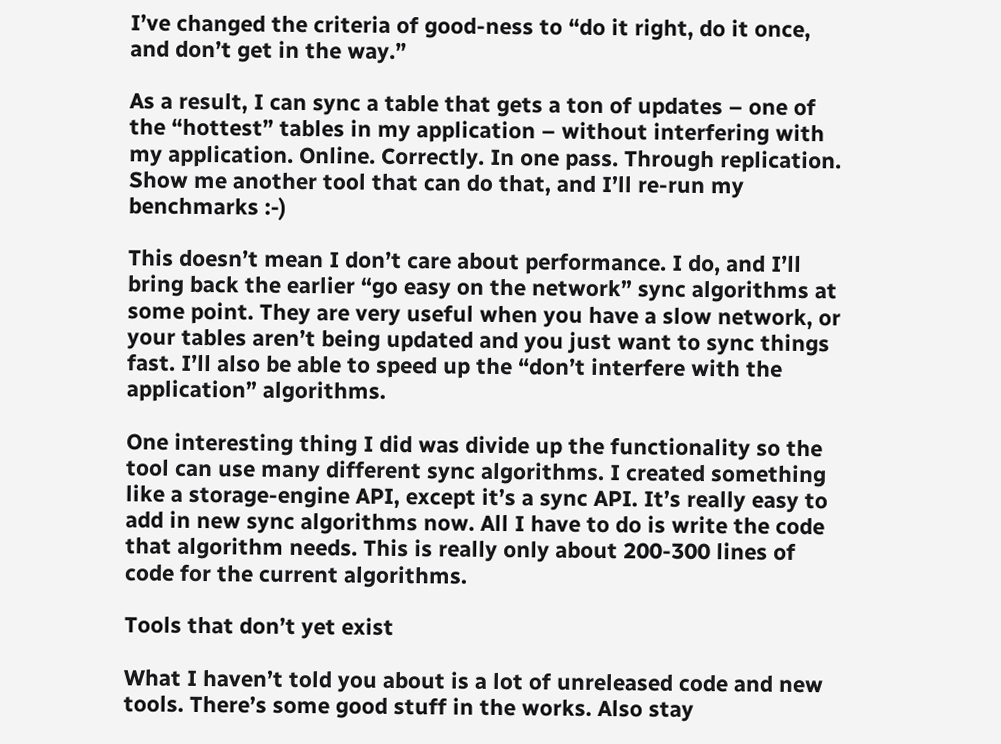I’ve changed the criteria of good-ness to “do it right, do it once, and don’t get in the way.”

As a result, I can sync a table that gets a ton of updates – one of the “hottest” tables in my application – without interfering with my application. Online. Correctly. In one pass. Through replication. Show me another tool that can do that, and I’ll re-run my benchmarks :-)

This doesn’t mean I don’t care about performance. I do, and I’ll bring back the earlier “go easy on the network” sync algorithms at some point. They are very useful when you have a slow network, or your tables aren’t being updated and you just want to sync things fast. I’ll also be able to speed up the “don’t interfere with the application” algorithms.

One interesting thing I did was divide up the functionality so the tool can use many different sync algorithms. I created something like a storage-engine API, except it’s a sync API. It’s really easy to add in new sync algorithms now. All I have to do is write the code that algorithm needs. This is really only about 200-300 lines of code for the current algorithms.

Tools that don’t yet exist

What I haven’t told you about is a lot of unreleased code and new tools. There’s some good stuff in the works. Also stay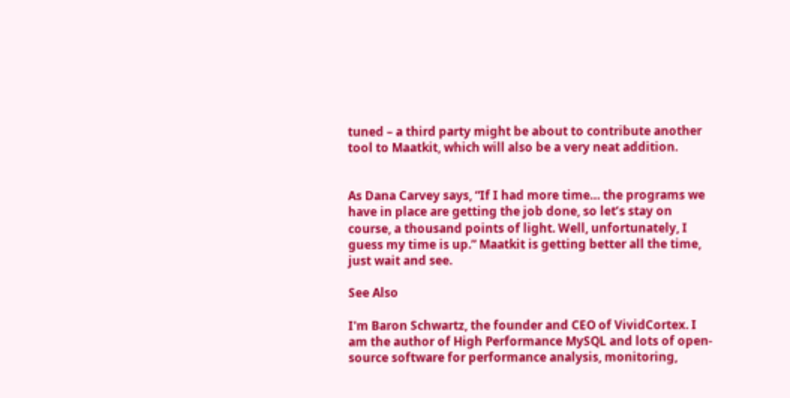tuned – a third party might be about to contribute another tool to Maatkit, which will also be a very neat addition.


As Dana Carvey says, “If I had more time… the programs we have in place are getting the job done, so let’s stay on course, a thousand points of light. Well, unfortunately, I guess my time is up.” Maatkit is getting better all the time, just wait and see.

See Also

I'm Baron Schwartz, the founder and CEO of VividCortex. I am the author of High Performance MySQL and lots of open-source software for performance analysis, monitoring,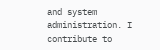and system administration. I contribute to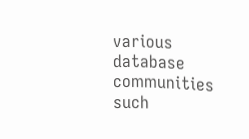various database communities such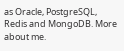as Oracle, PostgreSQL, Redis and MongoDB. More about me.